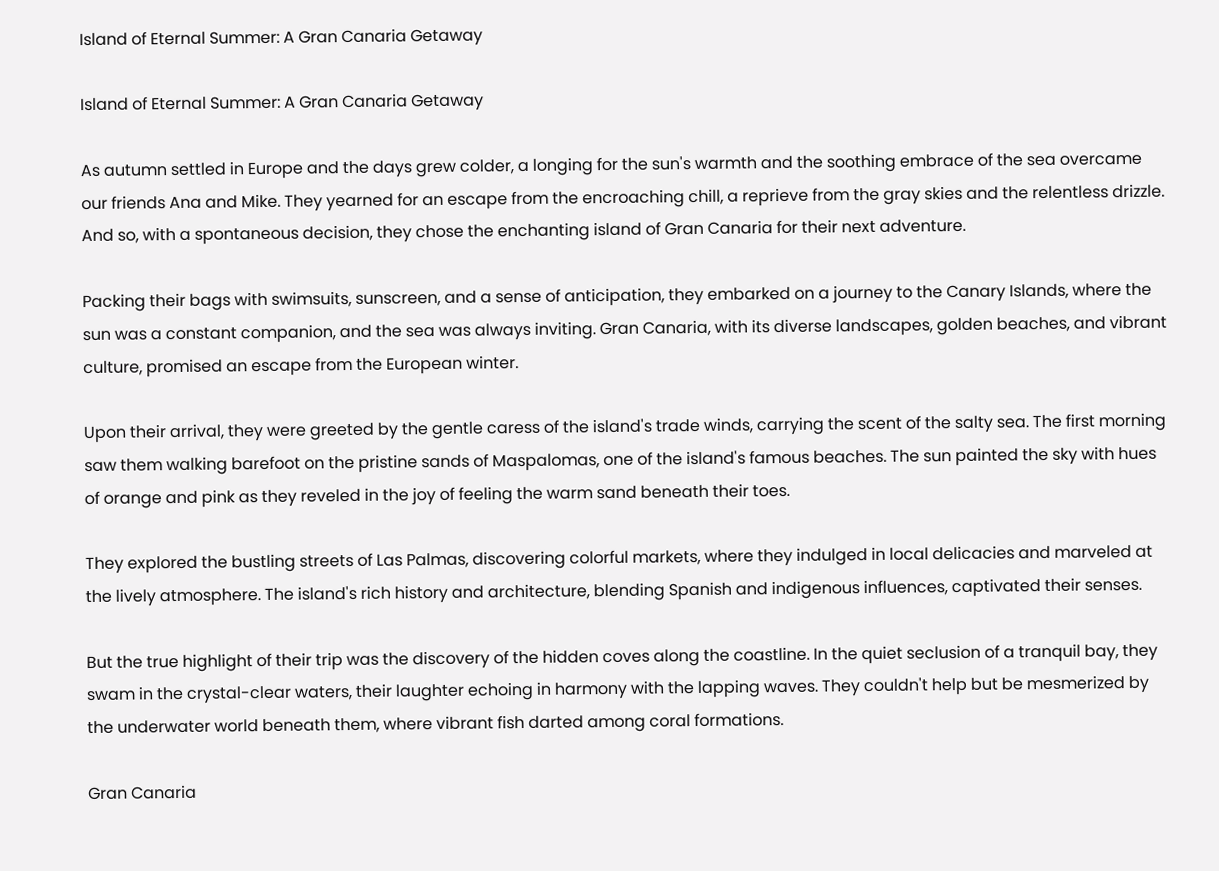Island of Eternal Summer: A Gran Canaria Getaway

Island of Eternal Summer: A Gran Canaria Getaway

As autumn settled in Europe and the days grew colder, a longing for the sun's warmth and the soothing embrace of the sea overcame our friends Ana and Mike. They yearned for an escape from the encroaching chill, a reprieve from the gray skies and the relentless drizzle. And so, with a spontaneous decision, they chose the enchanting island of Gran Canaria for their next adventure.

Packing their bags with swimsuits, sunscreen, and a sense of anticipation, they embarked on a journey to the Canary Islands, where the sun was a constant companion, and the sea was always inviting. Gran Canaria, with its diverse landscapes, golden beaches, and vibrant culture, promised an escape from the European winter.

Upon their arrival, they were greeted by the gentle caress of the island's trade winds, carrying the scent of the salty sea. The first morning saw them walking barefoot on the pristine sands of Maspalomas, one of the island's famous beaches. The sun painted the sky with hues of orange and pink as they reveled in the joy of feeling the warm sand beneath their toes.

They explored the bustling streets of Las Palmas, discovering colorful markets, where they indulged in local delicacies and marveled at the lively atmosphere. The island's rich history and architecture, blending Spanish and indigenous influences, captivated their senses.

But the true highlight of their trip was the discovery of the hidden coves along the coastline. In the quiet seclusion of a tranquil bay, they swam in the crystal-clear waters, their laughter echoing in harmony with the lapping waves. They couldn't help but be mesmerized by the underwater world beneath them, where vibrant fish darted among coral formations.

Gran Canaria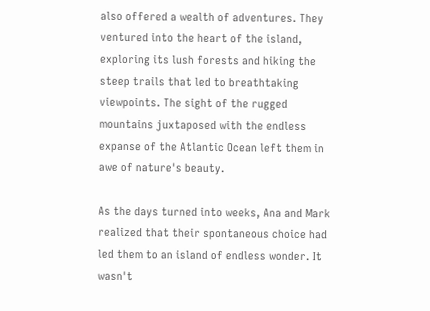also offered a wealth of adventures. They ventured into the heart of the island, exploring its lush forests and hiking the steep trails that led to breathtaking viewpoints. The sight of the rugged mountains juxtaposed with the endless expanse of the Atlantic Ocean left them in awe of nature's beauty.

As the days turned into weeks, Ana and Mark realized that their spontaneous choice had led them to an island of endless wonder. It wasn't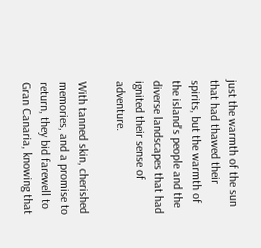just the warmth of the sun that had thawed their spirits, but the warmth of the island's people and the diverse landscapes that had ignited their sense of adventure.

With tanned skin, cherished memories, and a promise to return, they bid farewell to Gran Canaria, knowing that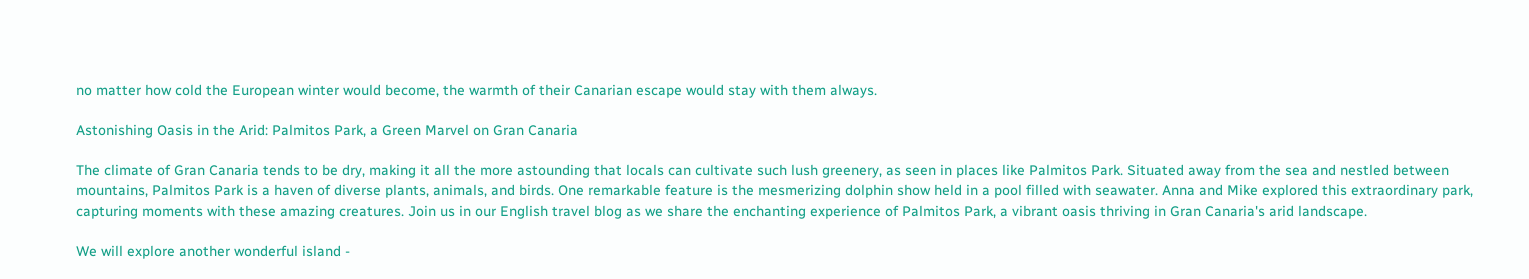no matter how cold the European winter would become, the warmth of their Canarian escape would stay with them always.

Astonishing Oasis in the Arid: Palmitos Park, a Green Marvel on Gran Canaria

The climate of Gran Canaria tends to be dry, making it all the more astounding that locals can cultivate such lush greenery, as seen in places like Palmitos Park. Situated away from the sea and nestled between mountains, Palmitos Park is a haven of diverse plants, animals, and birds. One remarkable feature is the mesmerizing dolphin show held in a pool filled with seawater. Anna and Mike explored this extraordinary park, capturing moments with these amazing creatures. Join us in our English travel blog as we share the enchanting experience of Palmitos Park, a vibrant oasis thriving in Gran Canaria's arid landscape.

We will explore another wonderful island -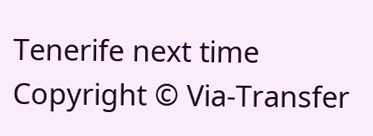Tenerife next time
Copyright © Via-Transfer